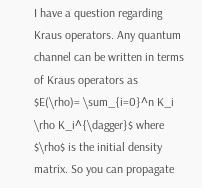I have a question regarding Kraus operators. Any quantum channel can be written in terms of Kraus operators as $E(\rho)= \sum_{i=0}^n K_i \rho K_i^{\dagger}$ where $\rho$ is the initial density matrix. So you can propagate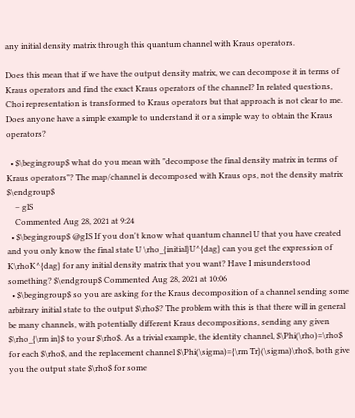any initial density matrix through this quantum channel with Kraus operators.

Does this mean that if we have the output density matrix, we can decompose it in terms of Kraus operators and find the exact Kraus operators of the channel? In related questions, Choi representation is transformed to Kraus operators but that approach is not clear to me. Does anyone have a simple example to understand it or a simple way to obtain the Kraus operators?

  • $\begingroup$ what do you mean with "decompose the final density matrix in terms of Kraus operators"? The map/channel is decomposed with Kraus ops, not the density matrix $\endgroup$
    – glS
    Commented Aug 28, 2021 at 9:24
  • $\begingroup$ @gIS If you don't know what quantum channel U that you have created and you only know the final state U \rho_{initial}U^{dag} can you get the expression of K\rhoK^{dag} for any initial density matrix that you want? Have I misunderstood something? $\endgroup$ Commented Aug 28, 2021 at 10:06
  • $\begingroup$ so you are asking for the Kraus decomposition of a channel sending some arbitrary initial state to the output $\rho$? The problem with this is that there will in general be many channels, with potentially different Kraus decompositions, sending any given $\rho_{\rm in}$ to your $\rho$. As a trivial example, the identity channel, $\Phi(\rho)=\rho$ for each $\rho$, and the replacement channel $\Phi(\sigma)={\rm Tr}(\sigma)\rho$, both give you the output state $\rho$ for some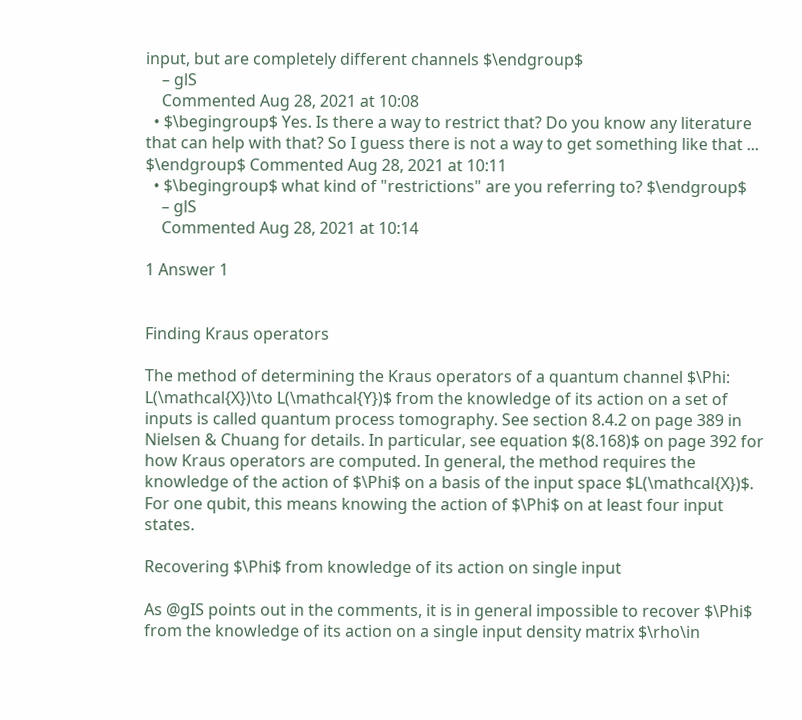input, but are completely different channels $\endgroup$
    – glS
    Commented Aug 28, 2021 at 10:08
  • $\begingroup$ Yes. Is there a way to restrict that? Do you know any literature that can help with that? So I guess there is not a way to get something like that ... $\endgroup$ Commented Aug 28, 2021 at 10:11
  • $\begingroup$ what kind of "restrictions" are you referring to? $\endgroup$
    – glS
    Commented Aug 28, 2021 at 10:14

1 Answer 1


Finding Kraus operators

The method of determining the Kraus operators of a quantum channel $\Phi: L(\mathcal{X})\to L(\mathcal{Y})$ from the knowledge of its action on a set of inputs is called quantum process tomography. See section 8.4.2 on page 389 in Nielsen & Chuang for details. In particular, see equation $(8.168)$ on page 392 for how Kraus operators are computed. In general, the method requires the knowledge of the action of $\Phi$ on a basis of the input space $L(\mathcal{X})$. For one qubit, this means knowing the action of $\Phi$ on at least four input states.

Recovering $\Phi$ from knowledge of its action on single input

As @gIS points out in the comments, it is in general impossible to recover $\Phi$ from the knowledge of its action on a single input density matrix $\rho\in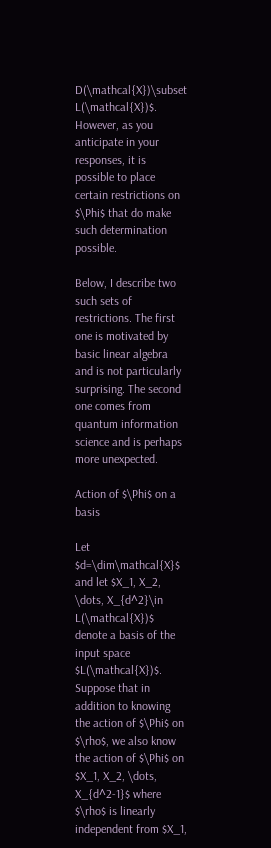D(\mathcal{X})\subset L(\mathcal{X})$. However, as you anticipate in your responses, it is possible to place certain restrictions on $\Phi$ that do make such determination possible.

Below, I describe two such sets of restrictions. The first one is motivated by basic linear algebra and is not particularly surprising. The second one comes from quantum information science and is perhaps more unexpected.

Action of $\Phi$ on a basis

Let $d=\dim\mathcal{X}$ and let $X_1, X_2, \dots, X_{d^2}\in L(\mathcal{X})$ denote a basis of the input space $L(\mathcal{X})$. Suppose that in addition to knowing the action of $\Phi$ on $\rho$, we also know the action of $\Phi$ on $X_1, X_2, \dots, X_{d^2-1}$ where $\rho$ is linearly independent from $X_1,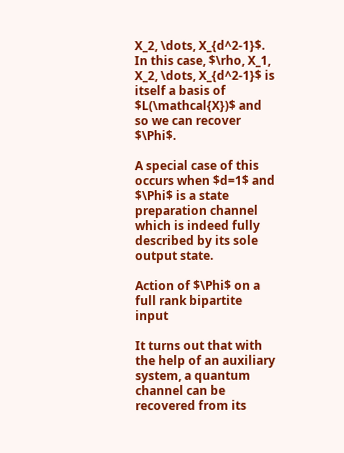X_2, \dots, X_{d^2-1}$. In this case, $\rho, X_1, X_2, \dots, X_{d^2-1}$ is itself a basis of $L(\mathcal{X})$ and so we can recover $\Phi$.

A special case of this occurs when $d=1$ and $\Phi$ is a state preparation channel which is indeed fully described by its sole output state.

Action of $\Phi$ on a full rank bipartite input

It turns out that with the help of an auxiliary system, a quantum channel can be recovered from its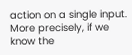action on a single input. More precisely, if we know the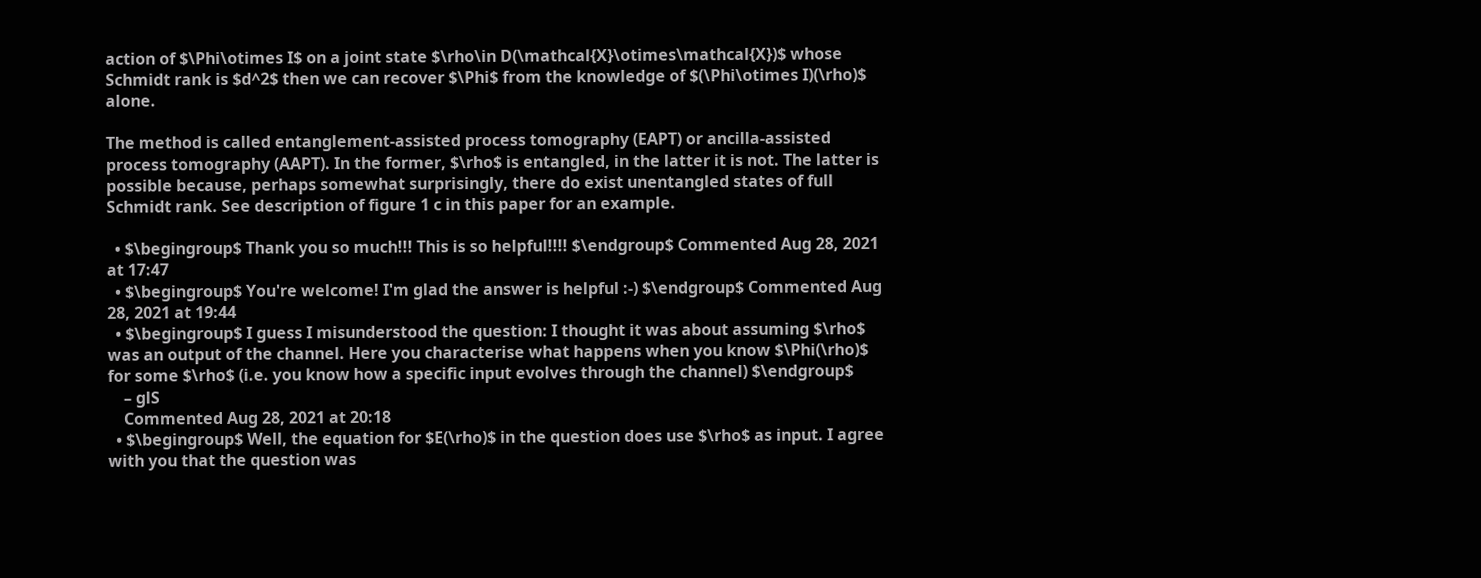action of $\Phi\otimes I$ on a joint state $\rho\in D(\mathcal{X}\otimes\mathcal{X})$ whose Schmidt rank is $d^2$ then we can recover $\Phi$ from the knowledge of $(\Phi\otimes I)(\rho)$ alone.

The method is called entanglement-assisted process tomography (EAPT) or ancilla-assisted process tomography (AAPT). In the former, $\rho$ is entangled, in the latter it is not. The latter is possible because, perhaps somewhat surprisingly, there do exist unentangled states of full Schmidt rank. See description of figure 1 c in this paper for an example.

  • $\begingroup$ Thank you so much!!! This is so helpful!!!! $\endgroup$ Commented Aug 28, 2021 at 17:47
  • $\begingroup$ You're welcome! I'm glad the answer is helpful :-) $\endgroup$ Commented Aug 28, 2021 at 19:44
  • $\begingroup$ I guess I misunderstood the question: I thought it was about assuming $\rho$ was an output of the channel. Here you characterise what happens when you know $\Phi(\rho)$ for some $\rho$ (i.e. you know how a specific input evolves through the channel) $\endgroup$
    – glS
    Commented Aug 28, 2021 at 20:18
  • $\begingroup$ Well, the equation for $E(\rho)$ in the question does use $\rho$ as input. I agree with you that the question was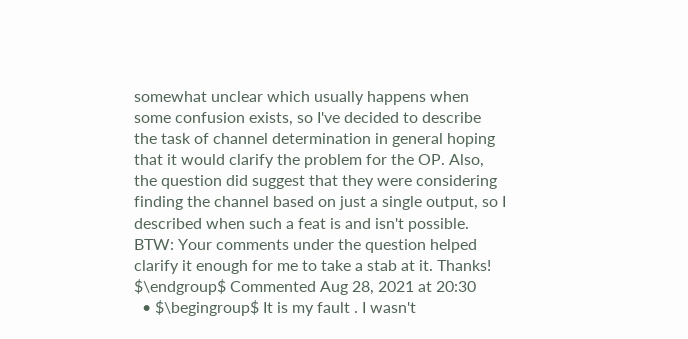somewhat unclear which usually happens when some confusion exists, so I've decided to describe the task of channel determination in general hoping that it would clarify the problem for the OP. Also, the question did suggest that they were considering finding the channel based on just a single output, so I described when such a feat is and isn't possible. BTW: Your comments under the question helped clarify it enough for me to take a stab at it. Thanks! $\endgroup$ Commented Aug 28, 2021 at 20:30
  • $\begingroup$ It is my fault . I wasn't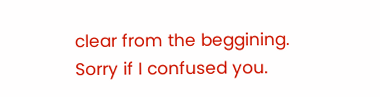clear from the beggining. Sorry if I confused you.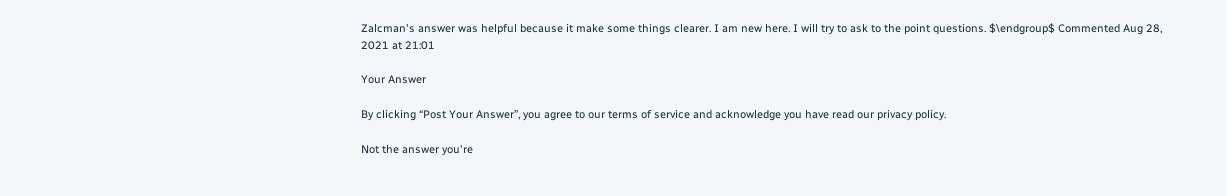Zalcman's answer was helpful because it make some things clearer. I am new here. I will try to ask to the point questions. $\endgroup$ Commented Aug 28, 2021 at 21:01

Your Answer

By clicking “Post Your Answer”, you agree to our terms of service and acknowledge you have read our privacy policy.

Not the answer you're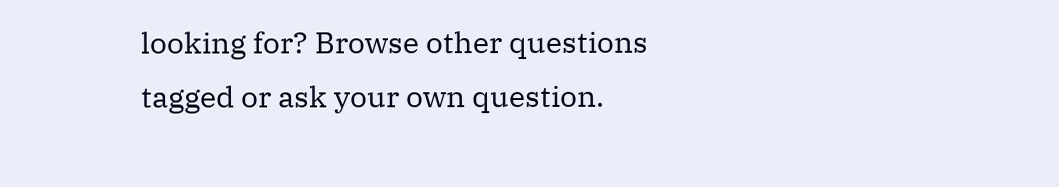looking for? Browse other questions tagged or ask your own question.